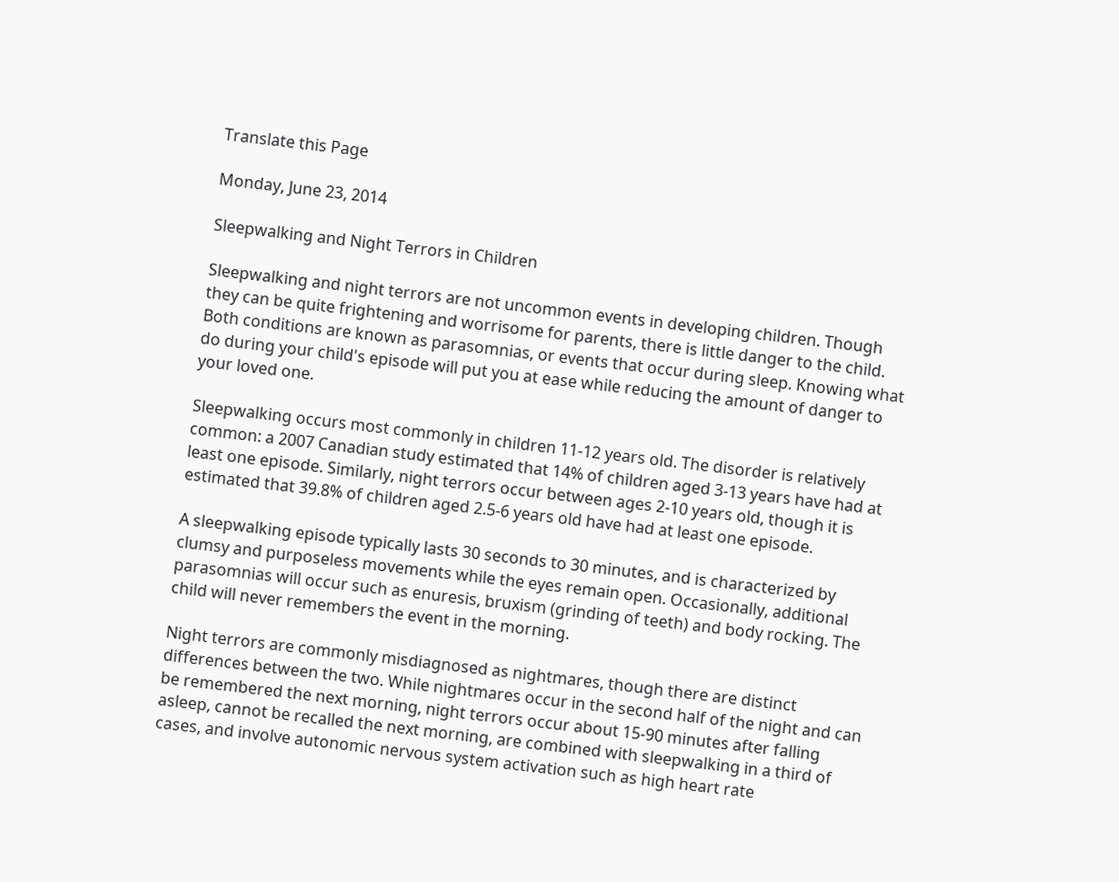Translate this Page

Monday, June 23, 2014

Sleepwalking and Night Terrors in Children

Sleepwalking and night terrors are not uncommon events in developing children. Though they can be quite frightening and worrisome for parents, there is little danger to the child. Both conditions are known as parasomnias, or events that occur during sleep. Knowing what do during your child's episode will put you at ease while reducing the amount of danger to your loved one.

Sleepwalking occurs most commonly in children 11-12 years old. The disorder is relatively common: a 2007 Canadian study estimated that 14% of children aged 3-13 years have had at least one episode. Similarly, night terrors occur between ages 2-10 years old, though it is estimated that 39.8% of children aged 2.5-6 years old have had at least one episode.

A sleepwalking episode typically lasts 30 seconds to 30 minutes, and is characterized by clumsy and purposeless movements while the eyes remain open. Occasionally, additional parasomnias will occur such as enuresis, bruxism (grinding of teeth) and body rocking. The child will never remembers the event in the morning.

Night terrors are commonly misdiagnosed as nightmares, though there are distinct differences between the two. While nightmares occur in the second half of the night and can be remembered the next morning, night terrors occur about 15-90 minutes after falling asleep, cannot be recalled the next morning, are combined with sleepwalking in a third of cases, and involve autonomic nervous system activation such as high heart rate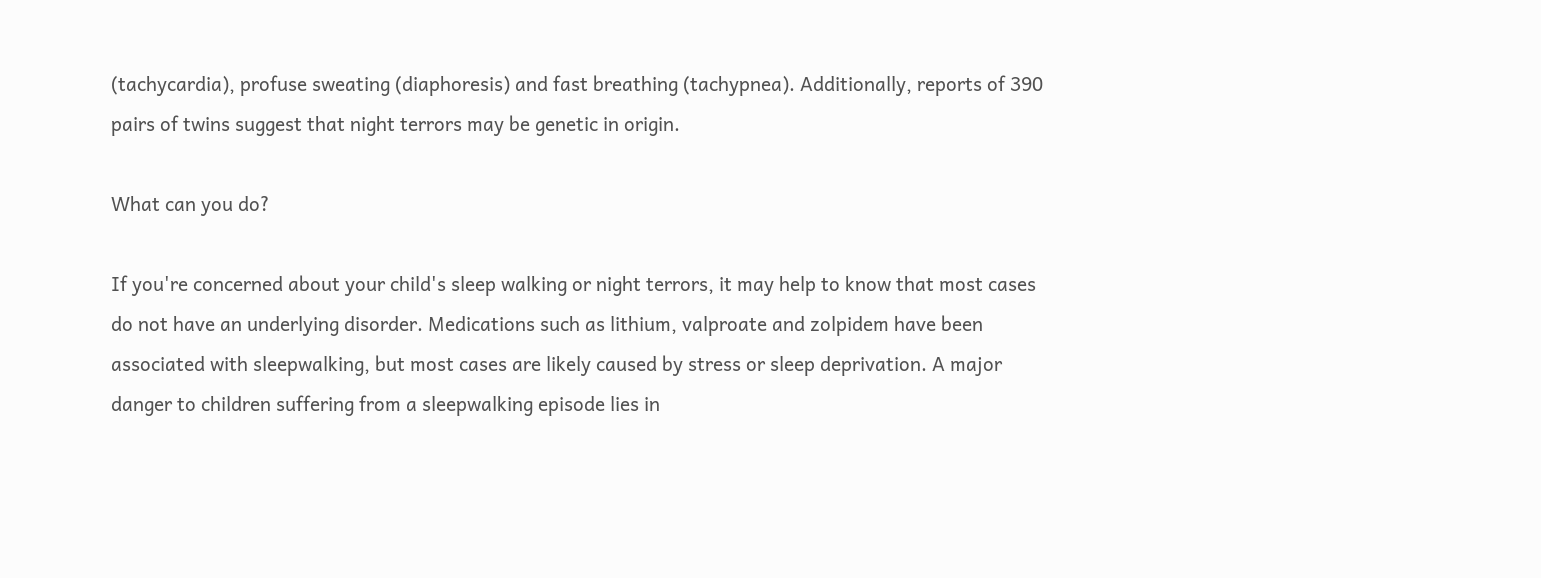(tachycardia), profuse sweating (diaphoresis) and fast breathing (tachypnea). Additionally, reports of 390 pairs of twins suggest that night terrors may be genetic in origin.

What can you do?

If you're concerned about your child's sleep walking or night terrors, it may help to know that most cases do not have an underlying disorder. Medications such as lithium, valproate and zolpidem have been associated with sleepwalking, but most cases are likely caused by stress or sleep deprivation. A major danger to children suffering from a sleepwalking episode lies in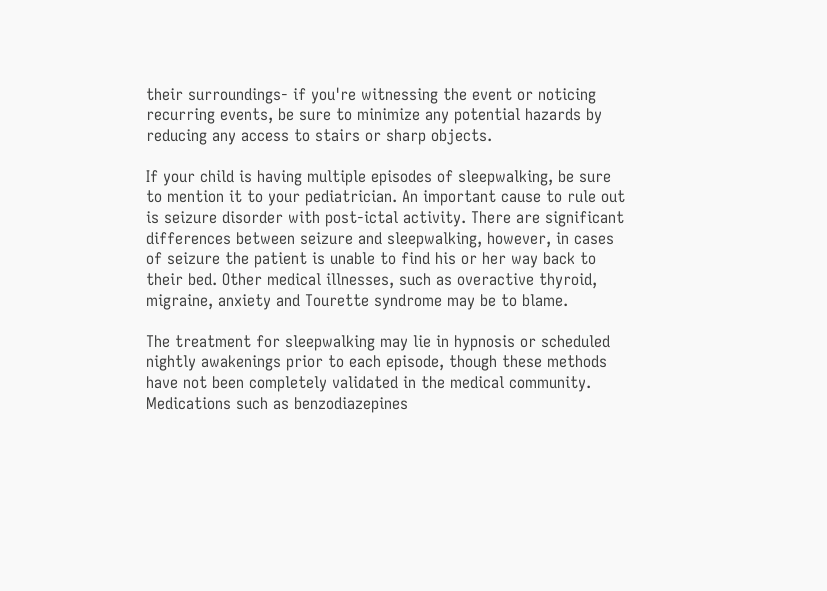their surroundings- if you're witnessing the event or noticing recurring events, be sure to minimize any potential hazards by reducing any access to stairs or sharp objects.

If your child is having multiple episodes of sleepwalking, be sure to mention it to your pediatrician. An important cause to rule out is seizure disorder with post-ictal activity. There are significant differences between seizure and sleepwalking, however, in cases of seizure the patient is unable to find his or her way back to their bed. Other medical illnesses, such as overactive thyroid, migraine, anxiety and Tourette syndrome may be to blame.

The treatment for sleepwalking may lie in hypnosis or scheduled nightly awakenings prior to each episode, though these methods have not been completely validated in the medical community. Medications such as benzodiazepines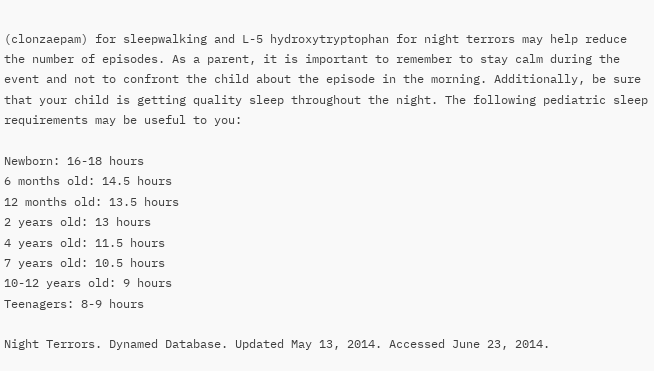(clonzaepam) for sleepwalking and L-5 hydroxytryptophan for night terrors may help reduce the number of episodes. As a parent, it is important to remember to stay calm during the event and not to confront the child about the episode in the morning. Additionally, be sure that your child is getting quality sleep throughout the night. The following pediatric sleep requirements may be useful to you:

Newborn: 16-18 hours
6 months old: 14.5 hours
12 months old: 13.5 hours
2 years old: 13 hours
4 years old: 11.5 hours
7 years old: 10.5 hours
10-12 years old: 9 hours
Teenagers: 8-9 hours

Night Terrors. Dynamed Database. Updated May 13, 2014. Accessed June 23, 2014.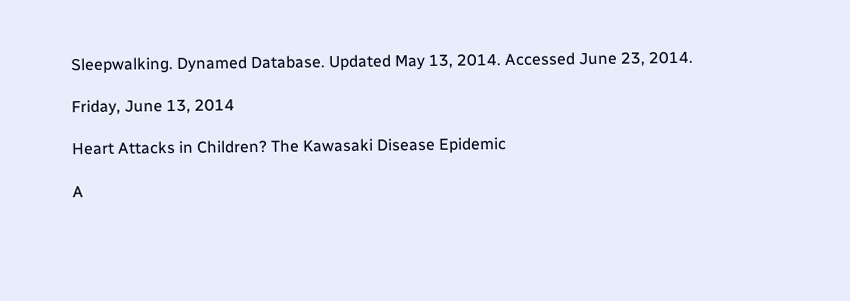Sleepwalking. Dynamed Database. Updated May 13, 2014. Accessed June 23, 2014.

Friday, June 13, 2014

Heart Attacks in Children? The Kawasaki Disease Epidemic

A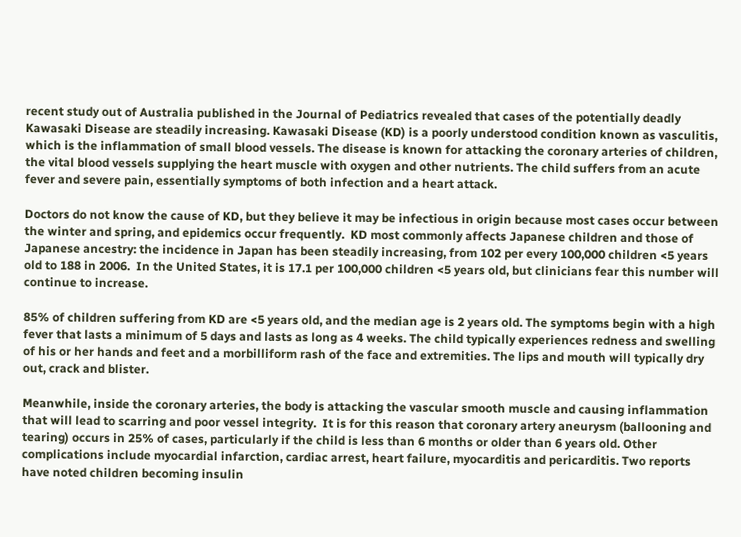recent study out of Australia published in the Journal of Pediatrics revealed that cases of the potentially deadly Kawasaki Disease are steadily increasing. Kawasaki Disease (KD) is a poorly understood condition known as vasculitis, which is the inflammation of small blood vessels. The disease is known for attacking the coronary arteries of children, the vital blood vessels supplying the heart muscle with oxygen and other nutrients. The child suffers from an acute fever and severe pain, essentially symptoms of both infection and a heart attack.

Doctors do not know the cause of KD, but they believe it may be infectious in origin because most cases occur between the winter and spring, and epidemics occur frequently.  KD most commonly affects Japanese children and those of Japanese ancestry: the incidence in Japan has been steadily increasing, from 102 per every 100,000 children <5 years old to 188 in 2006.  In the United States, it is 17.1 per 100,000 children <5 years old, but clinicians fear this number will continue to increase.

85% of children suffering from KD are <5 years old, and the median age is 2 years old. The symptoms begin with a high fever that lasts a minimum of 5 days and lasts as long as 4 weeks. The child typically experiences redness and swelling of his or her hands and feet and a morbilliform rash of the face and extremities. The lips and mouth will typically dry out, crack and blister.

Meanwhile, inside the coronary arteries, the body is attacking the vascular smooth muscle and causing inflammation that will lead to scarring and poor vessel integrity.  It is for this reason that coronary artery aneurysm (ballooning and tearing) occurs in 25% of cases, particularly if the child is less than 6 months or older than 6 years old. Other complications include myocardial infarction, cardiac arrest, heart failure, myocarditis and pericarditis. Two reports have noted children becoming insulin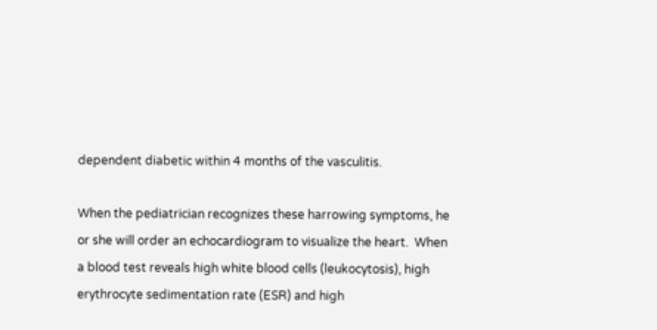dependent diabetic within 4 months of the vasculitis.

When the pediatrician recognizes these harrowing symptoms, he or she will order an echocardiogram to visualize the heart.  When a blood test reveals high white blood cells (leukocytosis), high erythrocyte sedimentation rate (ESR) and high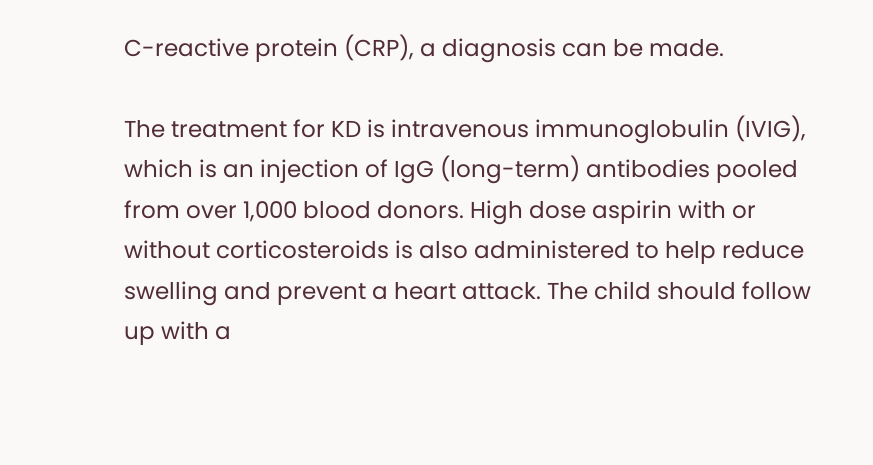C-reactive protein (CRP), a diagnosis can be made.

The treatment for KD is intravenous immunoglobulin (IVIG), which is an injection of IgG (long-term) antibodies pooled from over 1,000 blood donors. High dose aspirin with or without corticosteroids is also administered to help reduce swelling and prevent a heart attack. The child should follow up with a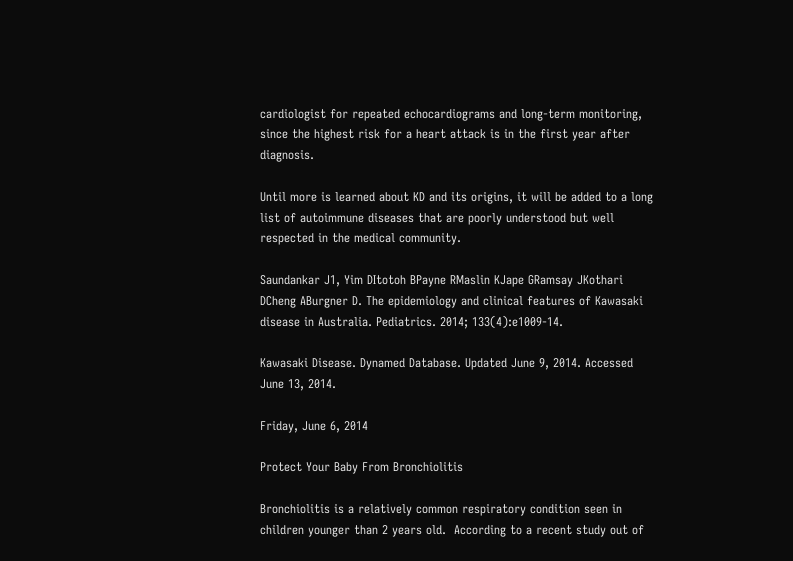cardiologist for repeated echocardiograms and long-term monitoring, since the highest risk for a heart attack is in the first year after diagnosis.

Until more is learned about KD and its origins, it will be added to a long list of autoimmune diseases that are poorly understood but well respected in the medical community.

Saundankar J1, Yim DItotoh BPayne RMaslin KJape GRamsay JKothari DCheng ABurgner D. The epidemiology and clinical features of Kawasaki disease in Australia. Pediatrics. 2014; 133(4):e1009-14.

Kawasaki Disease. Dynamed Database. Updated June 9, 2014. Accessed June 13, 2014.

Friday, June 6, 2014

Protect Your Baby From Bronchiolitis

Bronchiolitis is a relatively common respiratory condition seen in children younger than 2 years old.  According to a recent study out of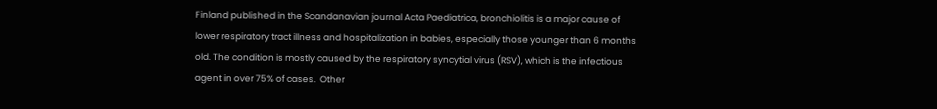Finland published in the Scandanavian journal Acta Paediatrica, bronchiolitis is a major cause of lower respiratory tract illness and hospitalization in babies, especially those younger than 6 months old. The condition is mostly caused by the respiratory syncytial virus (RSV), which is the infectious agent in over 75% of cases.  Other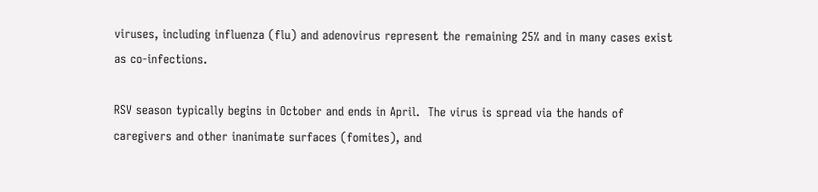viruses, including influenza (flu) and adenovirus represent the remaining 25% and in many cases exist as co-infections.

RSV season typically begins in October and ends in April.  The virus is spread via the hands of caregivers and other inanimate surfaces (fomites), and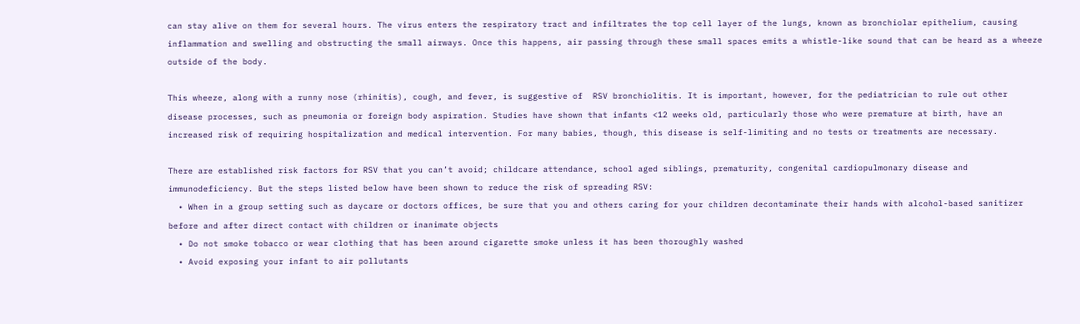can stay alive on them for several hours. The virus enters the respiratory tract and infiltrates the top cell layer of the lungs, known as bronchiolar epithelium, causing inflammation and swelling and obstructing the small airways. Once this happens, air passing through these small spaces emits a whistle-like sound that can be heard as a wheeze outside of the body.

This wheeze, along with a runny nose (rhinitis), cough, and fever, is suggestive of  RSV bronchiolitis. It is important, however, for the pediatrician to rule out other disease processes, such as pneumonia or foreign body aspiration. Studies have shown that infants <12 weeks old, particularly those who were premature at birth, have an increased risk of requiring hospitalization and medical intervention. For many babies, though, this disease is self-limiting and no tests or treatments are necessary.

There are established risk factors for RSV that you can’t avoid; childcare attendance, school aged siblings, prematurity, congenital cardiopulmonary disease and immunodeficiency. But the steps listed below have been shown to reduce the risk of spreading RSV:
  • When in a group setting such as daycare or doctors offices, be sure that you and others caring for your children decontaminate their hands with alcohol-based sanitizer before and after direct contact with children or inanimate objects
  • Do not smoke tobacco or wear clothing that has been around cigarette smoke unless it has been thoroughly washed
  • Avoid exposing your infant to air pollutants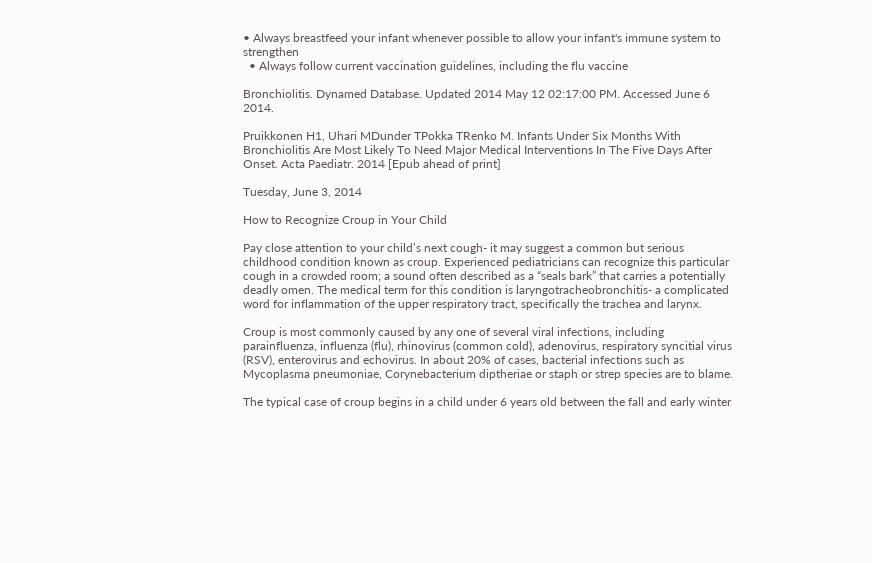• Always breastfeed your infant whenever possible to allow your infant's immune system to strengthen
  • Always follow current vaccination guidelines, including the flu vaccine

Bronchiolitis. Dynamed Database. Updated 2014 May 12 02:17:00 PM. Accessed June 6 2014.

Pruikkonen H1, Uhari MDunder TPokka TRenko M. Infants Under Six Months With Bronchiolitis Are Most Likely To Need Major Medical Interventions In The Five Days After Onset. Acta Paediatr. 2014 [Epub ahead of print]

Tuesday, June 3, 2014

How to Recognize Croup in Your Child

Pay close attention to your child’s next cough- it may suggest a common but serious childhood condition known as croup. Experienced pediatricians can recognize this particular cough in a crowded room; a sound often described as a “seals bark” that carries a potentially deadly omen. The medical term for this condition is laryngotracheobronchitis- a complicated word for inflammation of the upper respiratory tract, specifically the trachea and larynx.

Croup is most commonly caused by any one of several viral infections, including parainfluenza, influenza (flu), rhinovirus (common cold), adenovirus, respiratory syncitial virus (RSV), enterovirus and echovirus. In about 20% of cases, bacterial infections such as Mycoplasma pneumoniae, Corynebacterium diptheriae or staph or strep species are to blame.

The typical case of croup begins in a child under 6 years old between the fall and early winter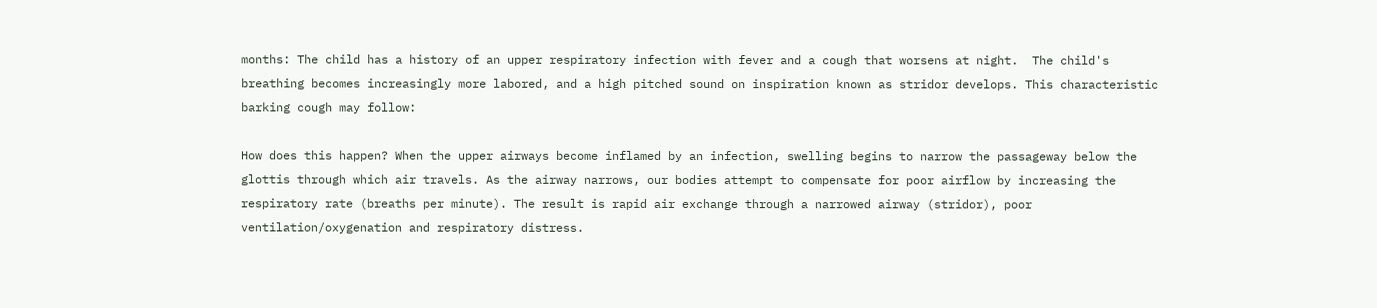months: The child has a history of an upper respiratory infection with fever and a cough that worsens at night.  The child's breathing becomes increasingly more labored, and a high pitched sound on inspiration known as stridor develops. This characteristic barking cough may follow:

How does this happen? When the upper airways become inflamed by an infection, swelling begins to narrow the passageway below the glottis through which air travels. As the airway narrows, our bodies attempt to compensate for poor airflow by increasing the respiratory rate (breaths per minute). The result is rapid air exchange through a narrowed airway (stridor), poor ventilation/oxygenation and respiratory distress.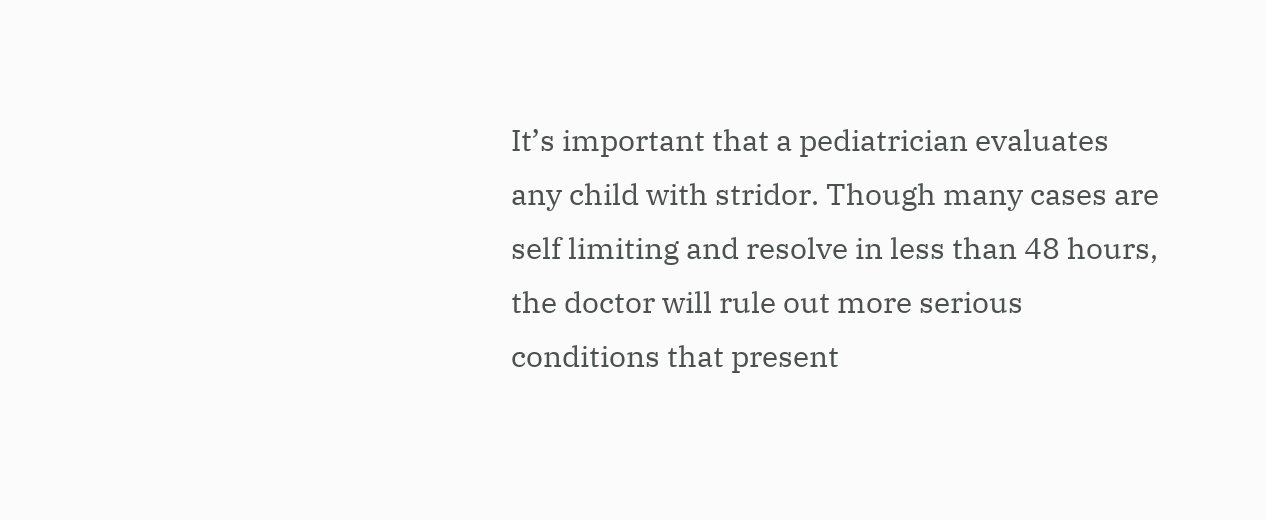It’s important that a pediatrician evaluates any child with stridor. Though many cases are self limiting and resolve in less than 48 hours, the doctor will rule out more serious conditions that present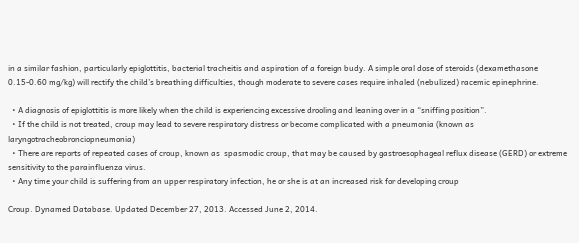in a similar fashion, particularly epiglottitis, bacterial tracheitis and aspiration of a foreign budy. A simple oral dose of steroids (dexamethasone 0.15-0.60 mg/kg) will rectify the child’s breathing difficulties, though moderate to severe cases require inhaled (nebulized) racemic epinephrine.

  • A diagnosis of epiglottitis is more likely when the child is experiencing excessive drooling and leaning over in a “sniffing position”.
  • If the child is not treated, croup may lead to severe respiratory distress or become complicated with a pneumonia (known as laryngotracheobronciopneumonia)
  • There are reports of repeated cases of croup, known as  spasmodic croup, that may be caused by gastroesophageal reflux disease (GERD) or extreme sensitivity to the parainfluenza virus.
  • Any time your child is suffering from an upper respiratory infection, he or she is at an increased risk for developing croup

Croup. Dynamed Database. Updated December 27, 2013. Accessed June 2, 2014.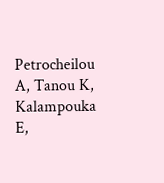Petrocheilou A, Tanou K, Kalampouka E,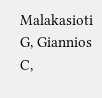Malakasioti G, Giannios C,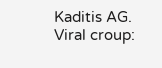Kaditis AG. Viral croup: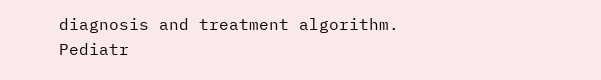diagnosis and treatment algorithm. Pediatr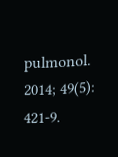pulmonol. 2014; 49(5): 421-9.